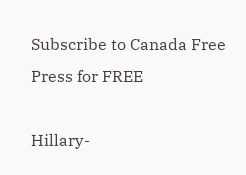Subscribe to Canada Free Press for FREE

Hillary-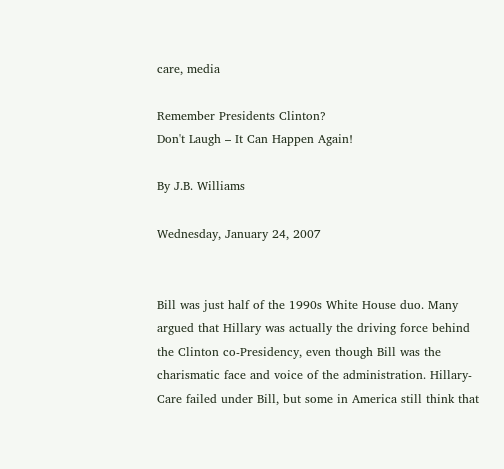care, media

Remember Presidents Clinton?
Don't Laugh – It Can Happen Again!

By J.B. Williams

Wednesday, January 24, 2007


Bill was just half of the 1990s White House duo. Many argued that Hillary was actually the driving force behind the Clinton co-Presidency, even though Bill was the charismatic face and voice of the administration. Hillary-Care failed under Bill, but some in America still think that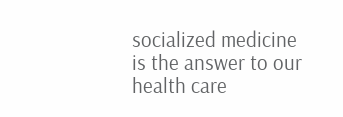socialized medicine is the answer to our health care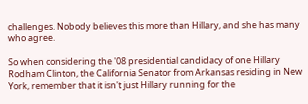challenges. Nobody believes this more than Hillary, and she has many who agree.

So when considering the '08 presidential candidacy of one Hillary Rodham Clinton, the California Senator from Arkansas residing in New York, remember that it isn't just Hillary running for the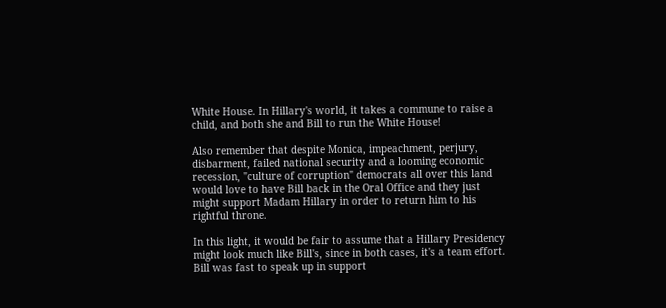White House. In Hillary's world, it takes a commune to raise a child, and both she and Bill to run the White House!

Also remember that despite Monica, impeachment, perjury, disbarment, failed national security and a looming economic recession, "culture of corruption" democrats all over this land would love to have Bill back in the Oral Office and they just might support Madam Hillary in order to return him to his rightful throne.

In this light, it would be fair to assume that a Hillary Presidency might look much like Bill's, since in both cases, it's a team effort. Bill was fast to speak up in support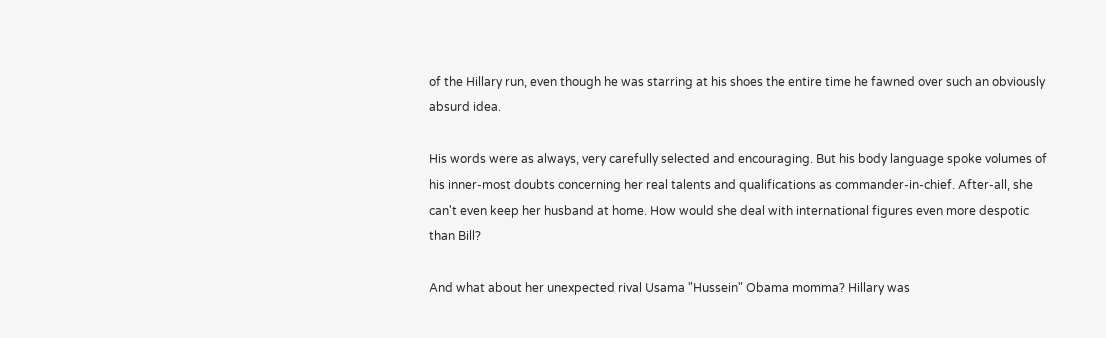of the Hillary run, even though he was starring at his shoes the entire time he fawned over such an obviously absurd idea.

His words were as always, very carefully selected and encouraging. But his body language spoke volumes of his inner-most doubts concerning her real talents and qualifications as commander-in-chief. After-all, she can't even keep her husband at home. How would she deal with international figures even more despotic than Bill?

And what about her unexpected rival Usama "Hussein" Obama momma? Hillary was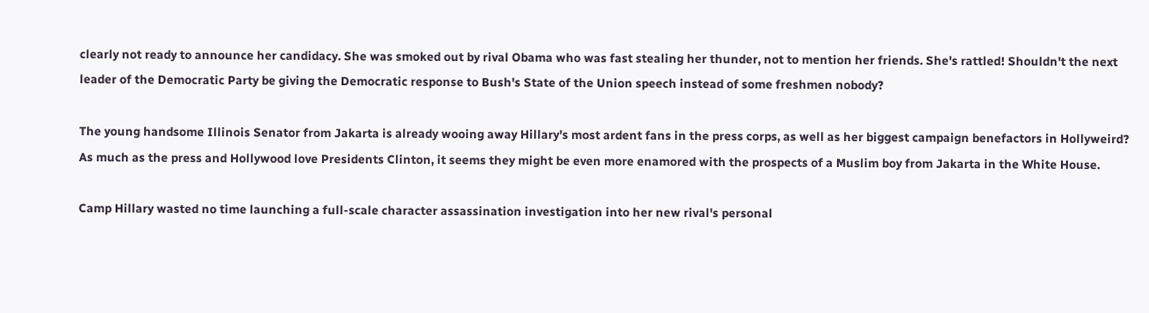clearly not ready to announce her candidacy. She was smoked out by rival Obama who was fast stealing her thunder, not to mention her friends. She's rattled! Shouldn't the next leader of the Democratic Party be giving the Democratic response to Bush's State of the Union speech instead of some freshmen nobody?

The young handsome Illinois Senator from Jakarta is already wooing away Hillary's most ardent fans in the press corps, as well as her biggest campaign benefactors in Hollyweird? As much as the press and Hollywood love Presidents Clinton, it seems they might be even more enamored with the prospects of a Muslim boy from Jakarta in the White House.

Camp Hillary wasted no time launching a full-scale character assassination investigation into her new rival's personal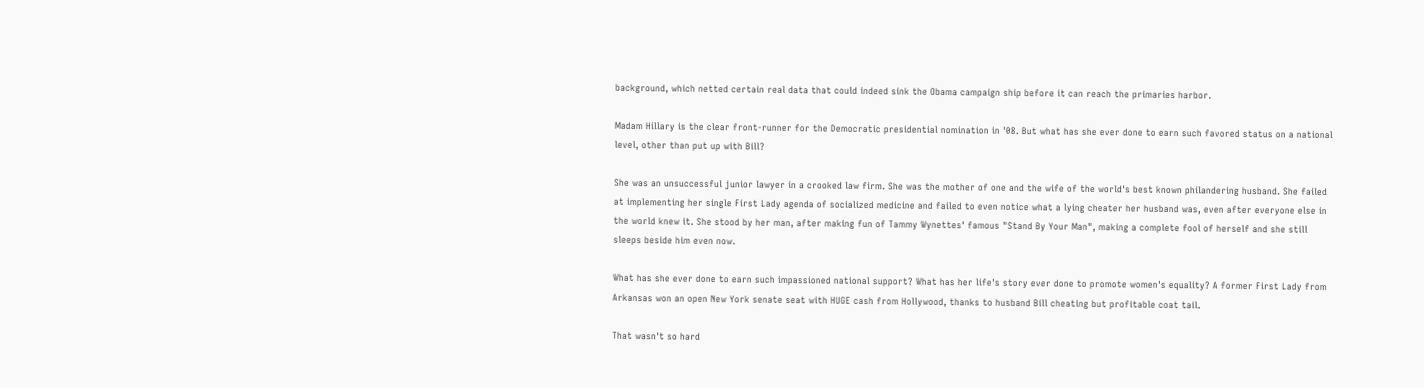background, which netted certain real data that could indeed sink the Obama campaign ship before it can reach the primaries harbor.

Madam Hillary is the clear front-runner for the Democratic presidential nomination in '08. But what has she ever done to earn such favored status on a national level, other than put up with Bill?

She was an unsuccessful junior lawyer in a crooked law firm. She was the mother of one and the wife of the world's best known philandering husband. She failed at implementing her single First Lady agenda of socialized medicine and failed to even notice what a lying cheater her husband was, even after everyone else in the world knew it. She stood by her man, after making fun of Tammy Wynettes' famous "Stand By Your Man", making a complete fool of herself and she still sleeps beside him even now.

What has she ever done to earn such impassioned national support? What has her life's story ever done to promote women's equality? A former First Lady from Arkansas won an open New York senate seat with HUGE cash from Hollywood, thanks to husband Bill cheating but profitable coat tail.

That wasn't so hard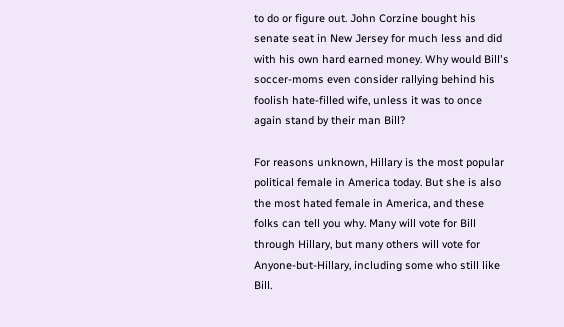to do or figure out. John Corzine bought his senate seat in New Jersey for much less and did with his own hard earned money. Why would Bill's soccer-moms even consider rallying behind his foolish hate-filled wife, unless it was to once again stand by their man Bill?

For reasons unknown, Hillary is the most popular political female in America today. But she is also the most hated female in America, and these folks can tell you why. Many will vote for Bill through Hillary, but many others will vote for Anyone-but-Hillary, including some who still like Bill.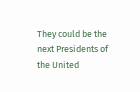They could be the next Presidents of the United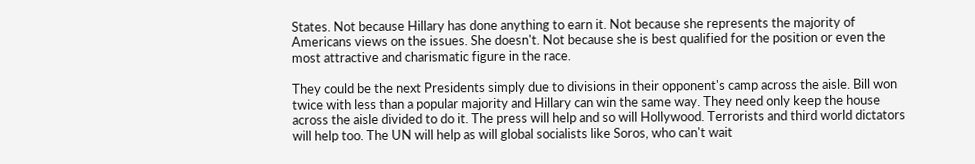States. Not because Hillary has done anything to earn it. Not because she represents the majority of Americans views on the issues. She doesn't. Not because she is best qualified for the position or even the most attractive and charismatic figure in the race.

They could be the next Presidents simply due to divisions in their opponent's camp across the aisle. Bill won twice with less than a popular majority and Hillary can win the same way. They need only keep the house across the aisle divided to do it. The press will help and so will Hollywood. Terrorists and third world dictators will help too. The UN will help as will global socialists like Soros, who can't wait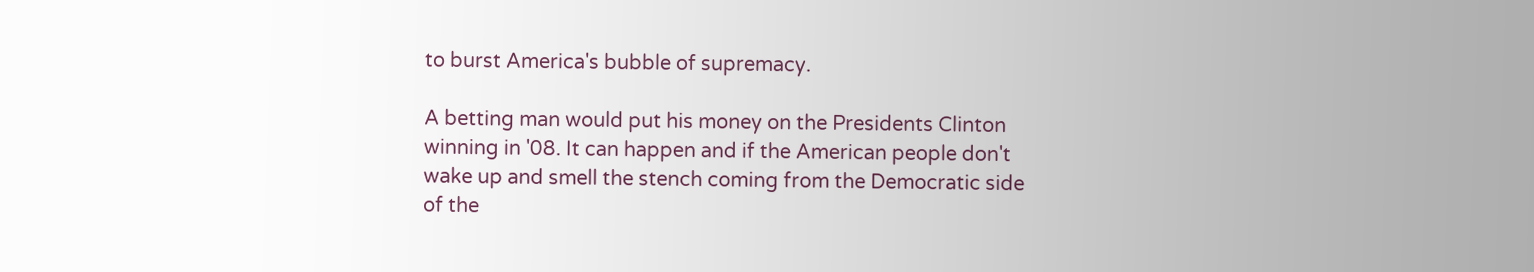to burst America's bubble of supremacy.

A betting man would put his money on the Presidents Clinton winning in '08. It can happen and if the American people don't wake up and smell the stench coming from the Democratic side of the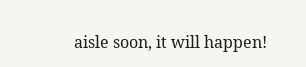aisle soon, it will happen!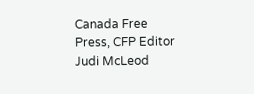Canada Free Press, CFP Editor Judi McLeod